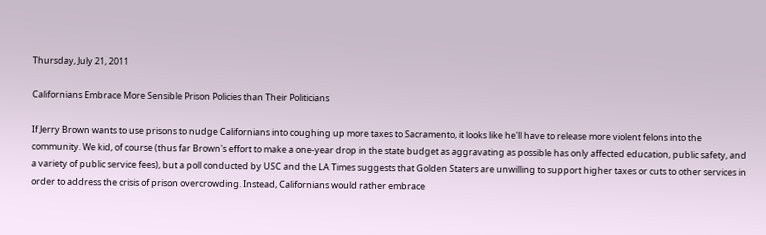Thursday, July 21, 2011

Californians Embrace More Sensible Prison Policies than Their Politicians

If Jerry Brown wants to use prisons to nudge Californians into coughing up more taxes to Sacramento, it looks like he'll have to release more violent felons into the community. We kid, of course (thus far Brown's effort to make a one-year drop in the state budget as aggravating as possible has only affected education, public safety, and a variety of public service fees), but a poll conducted by USC and the LA Times suggests that Golden Staters are unwilling to support higher taxes or cuts to other services in order to address the crisis of prison overcrowding. Instead, Californians would rather embrace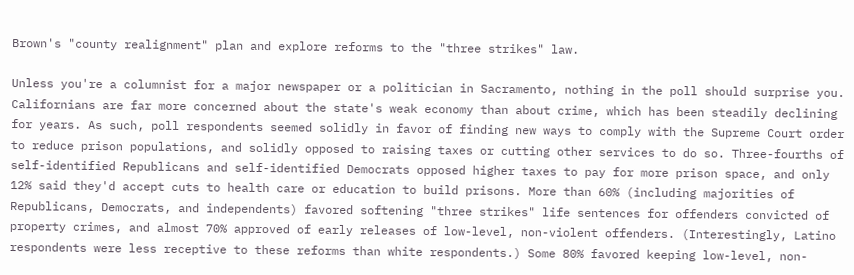Brown's "county realignment" plan and explore reforms to the "three strikes" law.

Unless you're a columnist for a major newspaper or a politician in Sacramento, nothing in the poll should surprise you. Californians are far more concerned about the state's weak economy than about crime, which has been steadily declining for years. As such, poll respondents seemed solidly in favor of finding new ways to comply with the Supreme Court order to reduce prison populations, and solidly opposed to raising taxes or cutting other services to do so. Three-fourths of self-identified Republicans and self-identified Democrats opposed higher taxes to pay for more prison space, and only 12% said they'd accept cuts to health care or education to build prisons. More than 60% (including majorities of Republicans, Democrats, and independents) favored softening "three strikes" life sentences for offenders convicted of property crimes, and almost 70% approved of early releases of low-level, non-violent offenders. (Interestingly, Latino respondents were less receptive to these reforms than white respondents.) Some 80% favored keeping low-level, non-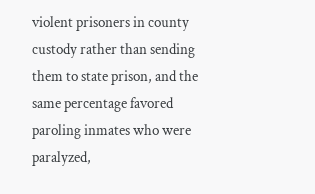violent prisoners in county custody rather than sending them to state prison, and the same percentage favored paroling inmates who were paralyzed,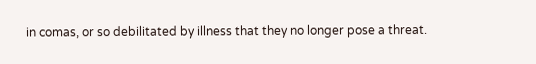in comas, or so debilitated by illness that they no longer pose a threat.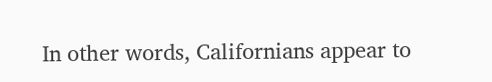In other words, Californians appear to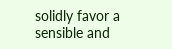solidly favor a sensible and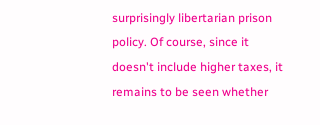surprisingly libertarian prison policy. Of course, since it doesn't include higher taxes, it remains to be seen whether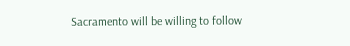Sacramento will be willing to follow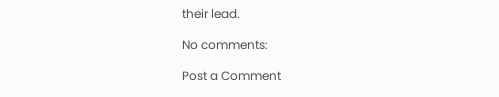their lead.

No comments:

Post a Comment